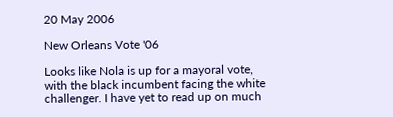20 May 2006

New Orleans Vote '06

Looks like Nola is up for a mayoral vote, with the black incumbent facing the white challenger. I have yet to read up on much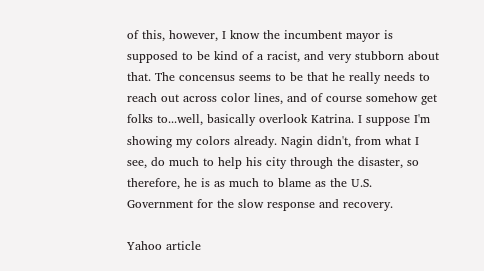of this, however, I know the incumbent mayor is supposed to be kind of a racist, and very stubborn about that. The concensus seems to be that he really needs to reach out across color lines, and of course somehow get folks to...well, basically overlook Katrina. I suppose I'm showing my colors already. Nagin didn't, from what I see, do much to help his city through the disaster, so therefore, he is as much to blame as the U.S. Government for the slow response and recovery.

Yahoo article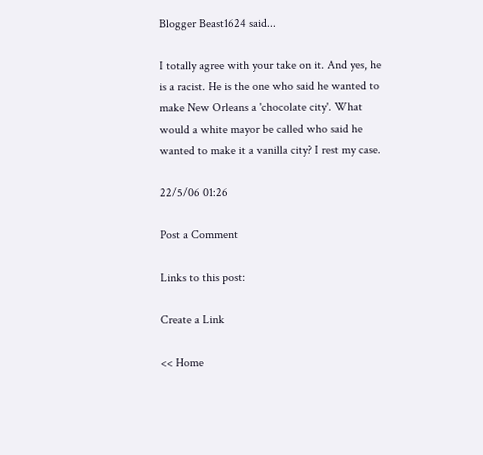Blogger Beast1624 said...

I totally agree with your take on it. And yes, he is a racist. He is the one who said he wanted to make New Orleans a 'chocolate city'. What would a white mayor be called who said he wanted to make it a vanilla city? I rest my case.

22/5/06 01:26

Post a Comment

Links to this post:

Create a Link

<< Home